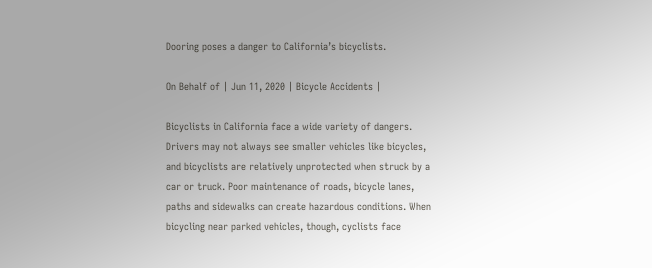Dooring poses a danger to California’s bicyclists.

On Behalf of | Jun 11, 2020 | Bicycle Accidents |

Bicyclists in California face a wide variety of dangers. Drivers may not always see smaller vehicles like bicycles, and bicyclists are relatively unprotected when struck by a car or truck. Poor maintenance of roads, bicycle lanes, paths and sidewalks can create hazardous conditions. When bicycling near parked vehicles, though, cyclists face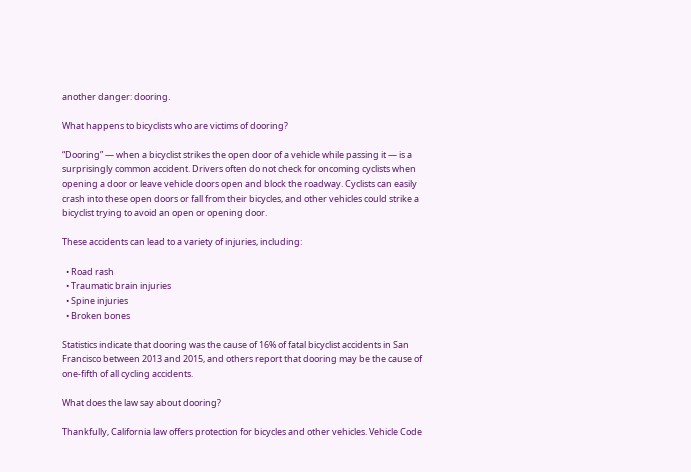another danger: dooring.

What happens to bicyclists who are victims of dooring?

“Dooring” — when a bicyclist strikes the open door of a vehicle while passing it — is a surprisingly common accident. Drivers often do not check for oncoming cyclists when opening a door or leave vehicle doors open and block the roadway. Cyclists can easily crash into these open doors or fall from their bicycles, and other vehicles could strike a bicyclist trying to avoid an open or opening door.

These accidents can lead to a variety of injuries, including:

  • Road rash
  • Traumatic brain injuries
  • Spine injuries
  • Broken bones

Statistics indicate that dooring was the cause of 16% of fatal bicyclist accidents in San Francisco between 2013 and 2015, and others report that dooring may be the cause of one-fifth of all cycling accidents.

What does the law say about dooring?

Thankfully, California law offers protection for bicycles and other vehicles. Vehicle Code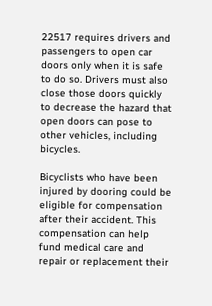22517 requires drivers and passengers to open car doors only when it is safe to do so. Drivers must also close those doors quickly to decrease the hazard that open doors can pose to other vehicles, including bicycles.

Bicyclists who have been injured by dooring could be eligible for compensation after their accident. This compensation can help fund medical care and repair or replacement their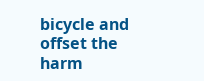bicycle and offset the harm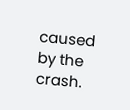caused by the crash.